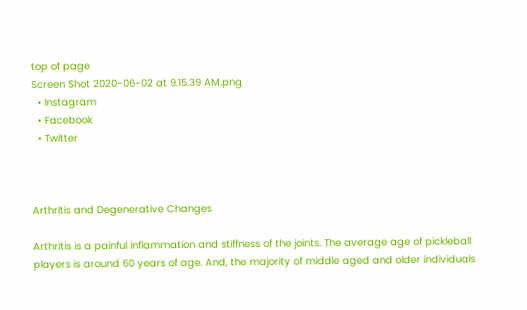top of page
Screen Shot 2020-06-02 at 9.15.39 AM.png
  • Instagram
  • Facebook
  • Twitter



Arthritis and Degenerative Changes

Arthritis is a painful inflammation and stiffness of the joints. The average age of pickleball players is around 60 years of age. And, the majority of middle aged and older individuals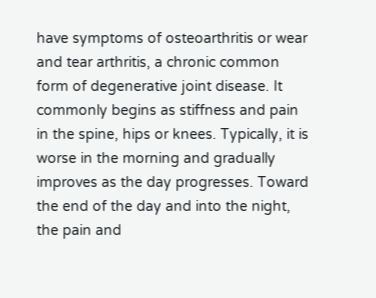have symptoms of osteoarthritis or wear and tear arthritis, a chronic common form of degenerative joint disease. It commonly begins as stiffness and pain in the spine, hips or knees. Typically, it is worse in the morning and gradually improves as the day progresses. Toward the end of the day and into the night, the pain and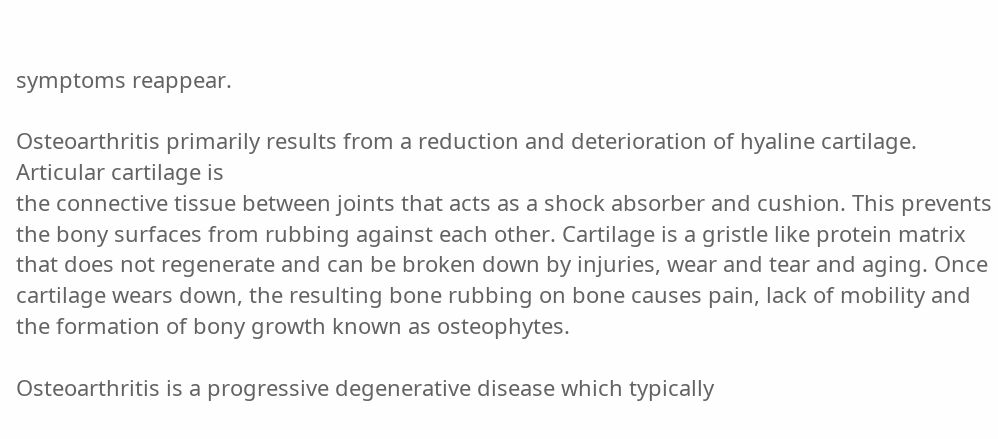symptoms reappear.

Osteoarthritis primarily results from a reduction and deterioration of hyaline cartilage. Articular cartilage is
the connective tissue between joints that acts as a shock absorber and cushion. This prevents the bony surfaces from rubbing against each other. Cartilage is a gristle like protein matrix that does not regenerate and can be broken down by injuries, wear and tear and aging. Once cartilage wears down, the resulting bone rubbing on bone causes pain, lack of mobility and the formation of bony growth known as osteophytes.

Osteoarthritis is a progressive degenerative disease which typically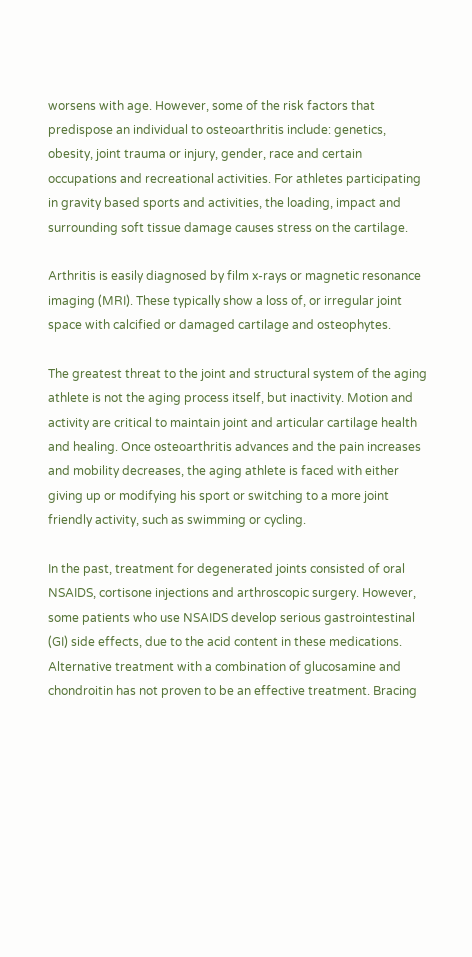worsens with age. However, some of the risk factors that predispose an individual to osteoarthritis include: genetics, obesity, joint trauma or injury, gender, race and certain occupations and recreational activities. For athletes participating in gravity based sports and activities, the loading, impact and surrounding soft tissue damage causes stress on the cartilage.

Arthritis is easily diagnosed by film x-rays or magnetic resonance imaging (MRI). These typically show a loss of, or irregular joint space with calcified or damaged cartilage and osteophytes.

The greatest threat to the joint and structural system of the aging athlete is not the aging process itself, but inactivity. Motion and activity are critical to maintain joint and articular cartilage health and healing. Once osteoarthritis advances and the pain increases and mobility decreases, the aging athlete is faced with either giving up or modifying his sport or switching to a more joint friendly activity, such as swimming or cycling.

In the past, treatment for degenerated joints consisted of oral NSAIDS, cortisone injections and arthroscopic surgery. However, some patients who use NSAIDS develop serious gastrointestinal (GI) side effects, due to the acid content in these medications. Alternative treatment with a combination of glucosamine and chondroitin has not proven to be an effective treatment. Bracing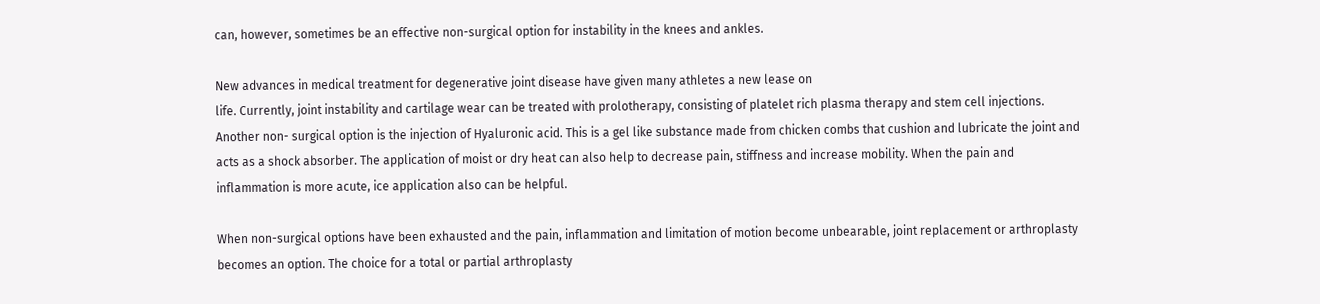can, however, sometimes be an effective non-surgical option for instability in the knees and ankles.

New advances in medical treatment for degenerative joint disease have given many athletes a new lease on
life. Currently, joint instability and cartilage wear can be treated with prolotherapy, consisting of platelet rich plasma therapy and stem cell injections. Another non- surgical option is the injection of Hyaluronic acid. This is a gel like substance made from chicken combs that cushion and lubricate the joint and acts as a shock absorber. The application of moist or dry heat can also help to decrease pain, stiffness and increase mobility. When the pain and inflammation is more acute, ice application also can be helpful.

When non-surgical options have been exhausted and the pain, inflammation and limitation of motion become unbearable, joint replacement or arthroplasty becomes an option. The choice for a total or partial arthroplasty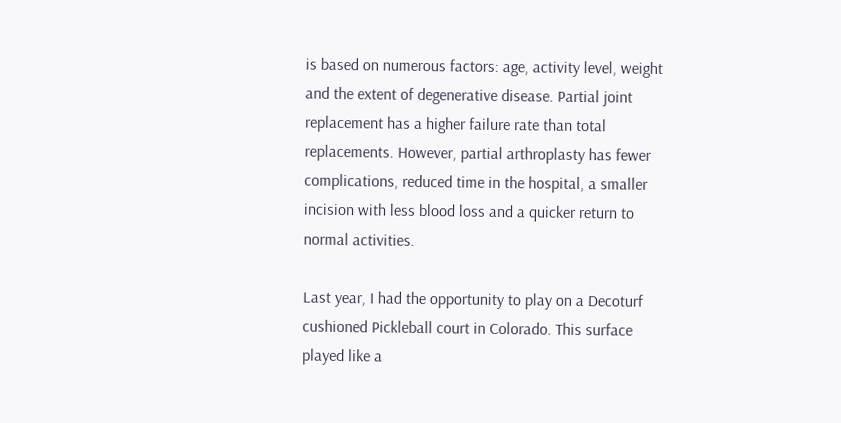is based on numerous factors: age, activity level, weight and the extent of degenerative disease. Partial joint replacement has a higher failure rate than total replacements. However, partial arthroplasty has fewer complications, reduced time in the hospital, a smaller incision with less blood loss and a quicker return to normal activities.

Last year, I had the opportunity to play on a Decoturf cushioned Pickleball court in Colorado. This surface played like a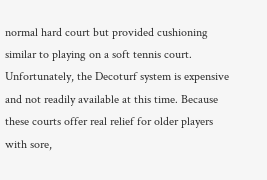normal hard court but provided cushioning similar to playing on a soft tennis court. Unfortunately, the Decoturf system is expensive and not readily available at this time. Because these courts offer real relief for older players with sore,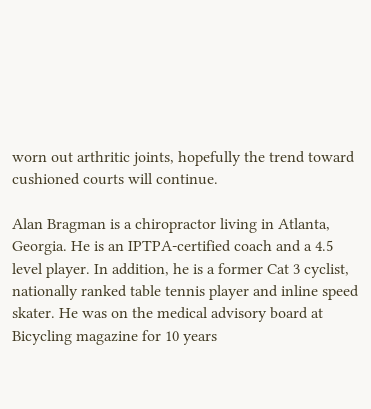worn out arthritic joints, hopefully the trend toward cushioned courts will continue.

Alan Bragman is a chiropractor living in Atlanta, Georgia. He is an IPTPA-certified coach and a 4.5 level player. In addition, he is a former Cat 3 cyclist, nationally ranked table tennis player and inline speed skater. He was on the medical advisory board at Bicycling magazine for 10 years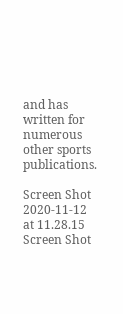and has written for numerous other sports publications.

Screen Shot 2020-11-12 at 11.28.15
Screen Shot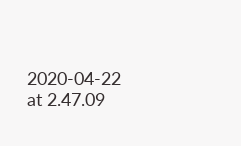2020-04-22 at 2.47.09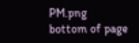PM.png
bottom of page